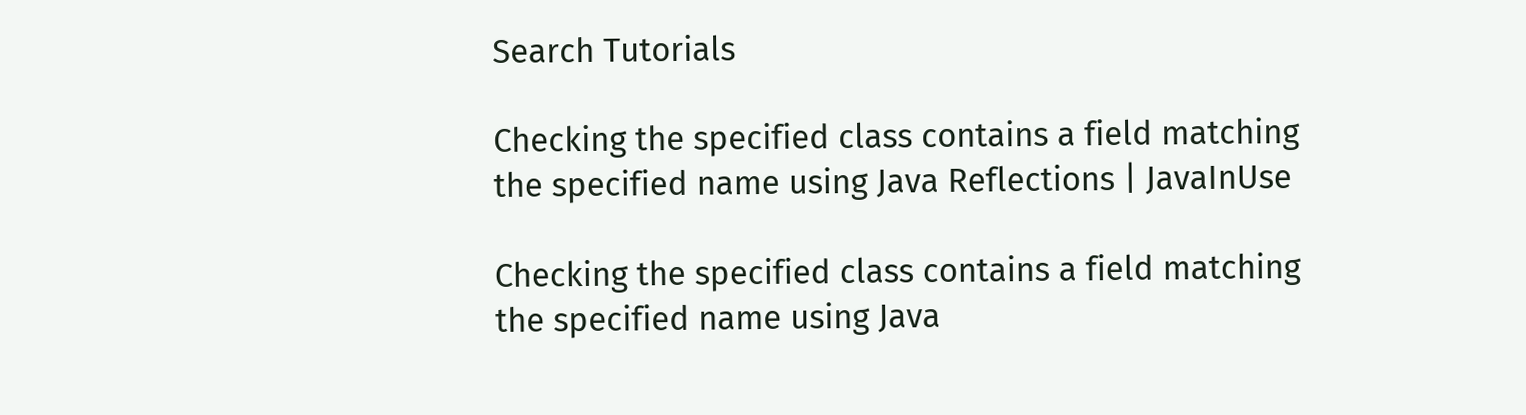Search Tutorials

Checking the specified class contains a field matching the specified name using Java Reflections | JavaInUse

Checking the specified class contains a field matching the specified name using Java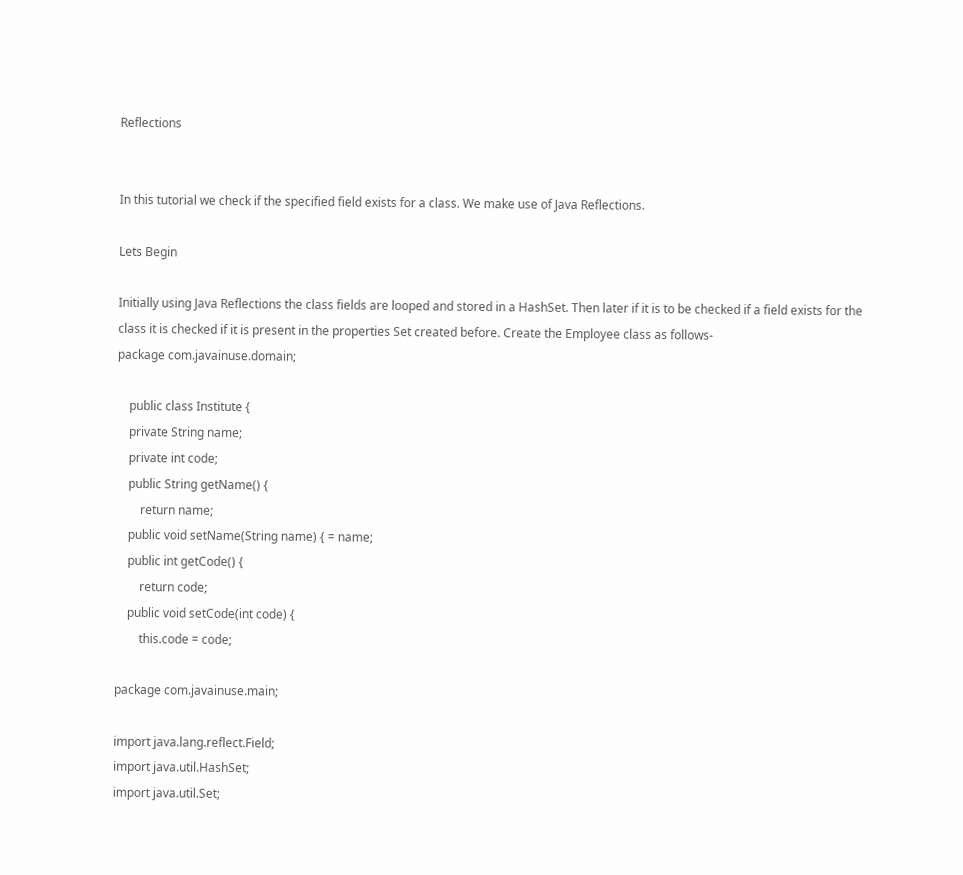Reflections


In this tutorial we check if the specified field exists for a class. We make use of Java Reflections.

Lets Begin

Initially using Java Reflections the class fields are looped and stored in a HashSet. Then later if it is to be checked if a field exists for the class it is checked if it is present in the properties Set created before. Create the Employee class as follows-
package com.javainuse.domain;

    public class Institute {
    private String name;
    private int code;
    public String getName() {
        return name;
    public void setName(String name) { = name;
    public int getCode() {
        return code;
    public void setCode(int code) {
        this.code = code;

package com.javainuse.main;

import java.lang.reflect.Field;
import java.util.HashSet;
import java.util.Set;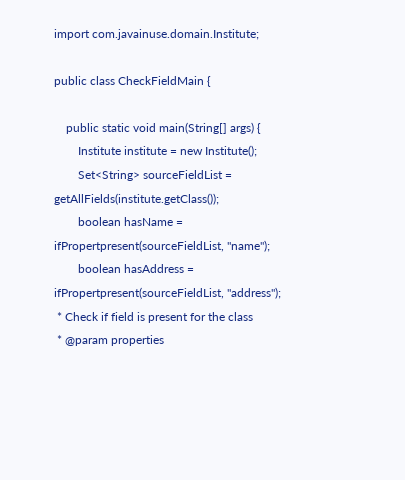import com.javainuse.domain.Institute;

public class CheckFieldMain {

    public static void main(String[] args) {
        Institute institute = new Institute();
        Set<String> sourceFieldList = getAllFields(institute.getClass());
        boolean hasName = ifPropertpresent(sourceFieldList, "name");
        boolean hasAddress = ifPropertpresent(sourceFieldList, "address");
 * Check if field is present for the class
 * @param properties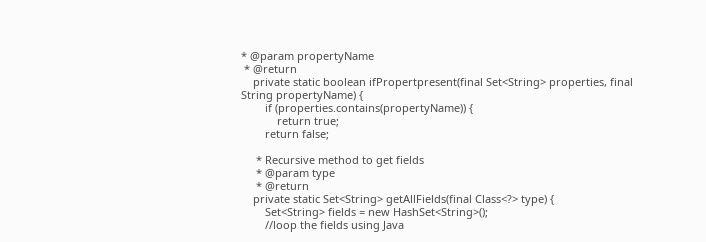* @param propertyName
 * @return
    private static boolean ifPropertpresent(final Set<String> properties, final String propertyName) {
        if (properties.contains(propertyName)) {
            return true;
        return false;

     * Recursive method to get fields
     * @param type
     * @return
    private static Set<String> getAllFields(final Class<?> type) {
        Set<String> fields = new HashSet<String>();
        //loop the fields using Java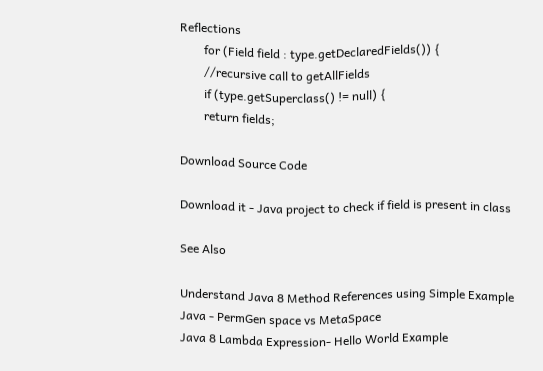Reflections
        for (Field field : type.getDeclaredFields()) {
        //recursive call to getAllFields
        if (type.getSuperclass() != null) {
        return fields;

Download Source Code

Download it - Java project to check if field is present in class

See Also

Understand Java 8 Method References using Simple Example
Java - PermGen space vs MetaSpace
Java 8 Lambda Expression- Hello World Example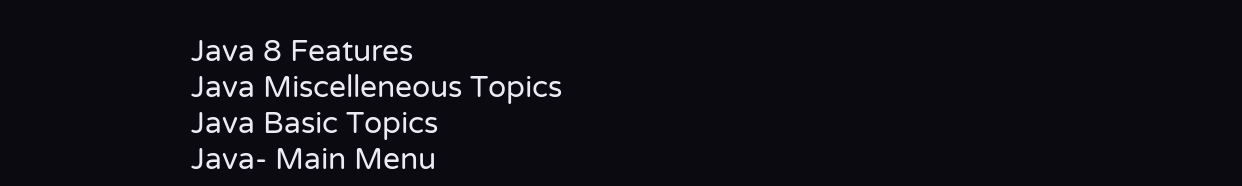Java 8 Features
Java Miscelleneous Topics
Java Basic Topics
Java- Main Menu